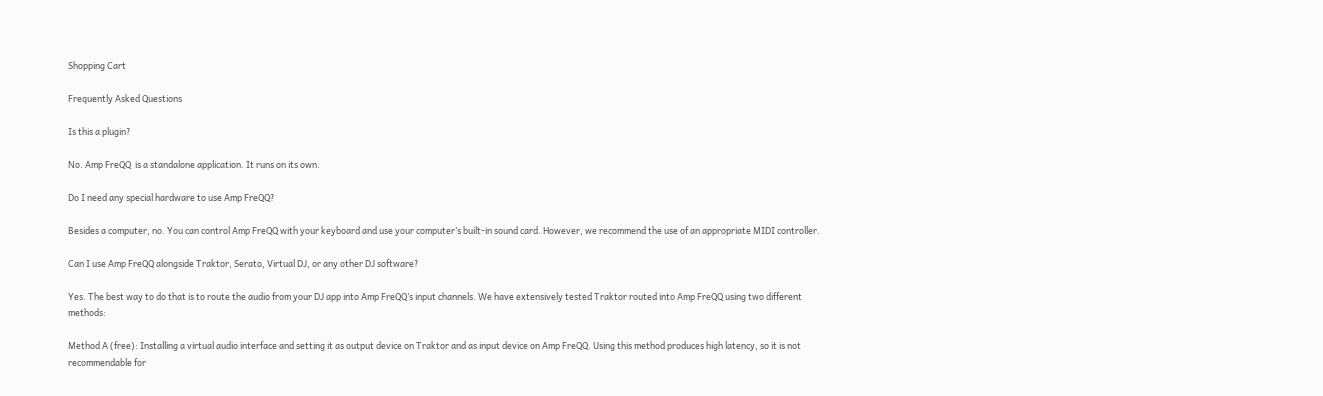Shopping Cart

Frequently Asked Questions

Is this a plugin?

No. Amp FreQQ  is a standalone application. It runs on its own.

Do I need any special hardware to use Amp FreQQ?

Besides a computer, no. You can control Amp FreQQ with your keyboard and use your computer’s built-in sound card. However, we recommend the use of an appropriate MIDI controller.

Can I use Amp FreQQ alongside Traktor, Serato, Virtual DJ, or any other DJ software?

Yes. The best way to do that is to route the audio from your DJ app into Amp FreQQ’s input channels. We have extensively tested Traktor routed into Amp FreQQ using two different methods:

Method A (free): Installing a virtual audio interface and setting it as output device on Traktor and as input device on Amp FreQQ. Using this method produces high latency, so it is not recommendable for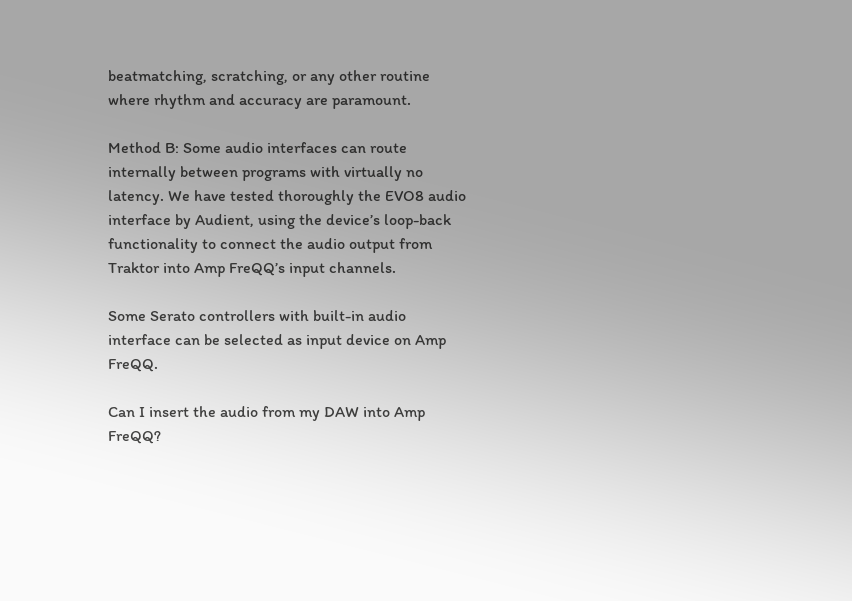beatmatching, scratching, or any other routine where rhythm and accuracy are paramount.

Method B: Some audio interfaces can route internally between programs with virtually no latency. We have tested thoroughly the EVO8 audio interface by Audient, using the device’s loop-back functionality to connect the audio output from Traktor into Amp FreQQ’s input channels.

Some Serato controllers with built-in audio interface can be selected as input device on Amp FreQQ.

Can I insert the audio from my DAW into Amp FreQQ?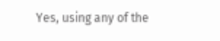Yes, using any of the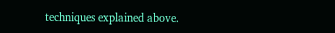techniques explained above.